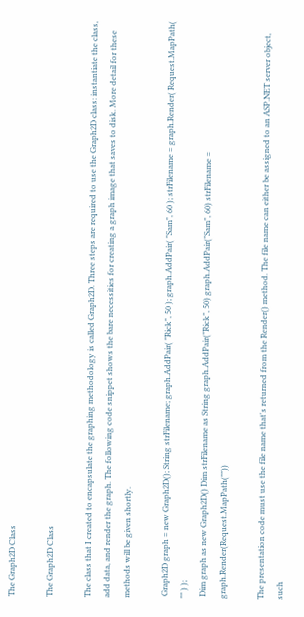The Graph2D Class

The Graph2D Class

The class that I created to encapsulate the graphing methodology is called Graph2D. Three steps are required to use the Graph2D class: instantiate the class, add data, and render the graph. The following code snippet shows the bare necessities for creating a graph image that saves to disk. More detail for these methods will be given shortly.

 Graph2D graph = new Graph2D(); String strFilename; graph.AddPair( "Rick", 50 ); graph.AddPair( "Sam", 60 ); strFilename = graph.Render( Request.MapPath( "" ) );
 Dim graph as new Graph2D() Dim strFilename as String graph.AddPair("Rick", 50) graph.AddPair("Sam", 60) strFilename = graph.Render(Request.MapPath(""))

The presentation code must use the file name that's returned from the Render() method. The file name can either be assigned to an ASP.NET server object, such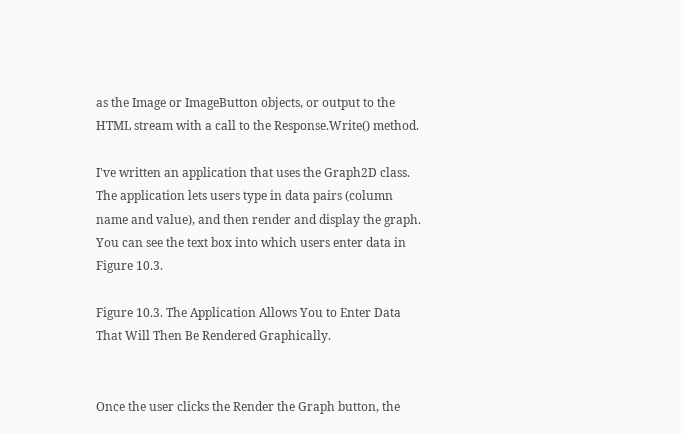as the Image or ImageButton objects, or output to the HTML stream with a call to the Response.Write() method.

I've written an application that uses the Graph2D class. The application lets users type in data pairs (column name and value), and then render and display the graph. You can see the text box into which users enter data in Figure 10.3.

Figure 10.3. The Application Allows You to Enter Data That Will Then Be Rendered Graphically.


Once the user clicks the Render the Graph button, the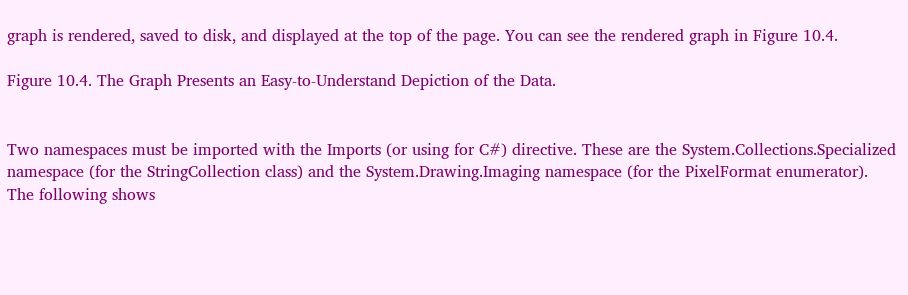graph is rendered, saved to disk, and displayed at the top of the page. You can see the rendered graph in Figure 10.4.

Figure 10.4. The Graph Presents an Easy-to-Understand Depiction of the Data.


Two namespaces must be imported with the Imports (or using for C#) directive. These are the System.Collections.Specialized namespace (for the StringCollection class) and the System.Drawing.Imaging namespace (for the PixelFormat enumerator). The following shows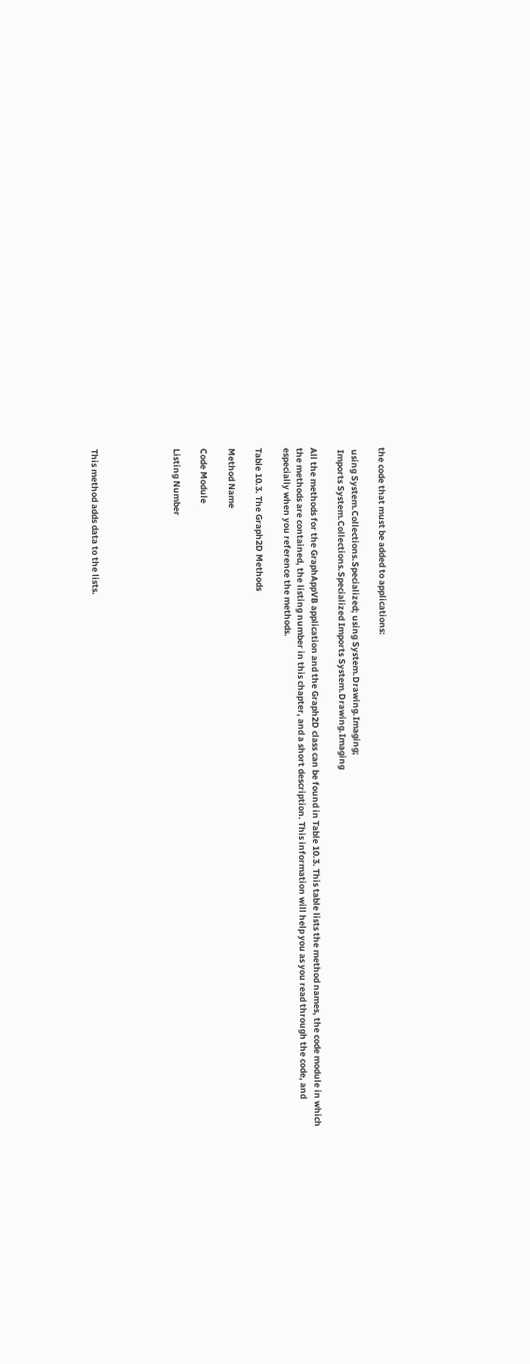the code that must be added to applications:

 using System.Collections.Specialized; using System.Drawing.Imaging;
 Imports System.Collections.Specialized Imports System.Drawing.Imaging

All the methods for the GraphAppVB application and the Graph2D class can be found in Table 10.3. This table lists the method names, the code module in which the methods are contained, the listing number in this chapter, and a short description. This information will help you as you read through the code, and especially when you reference the methods.

Table 10.3. The Graph2D Methods

Method Name

Code Module

Listing Number





This method adds data to the lists.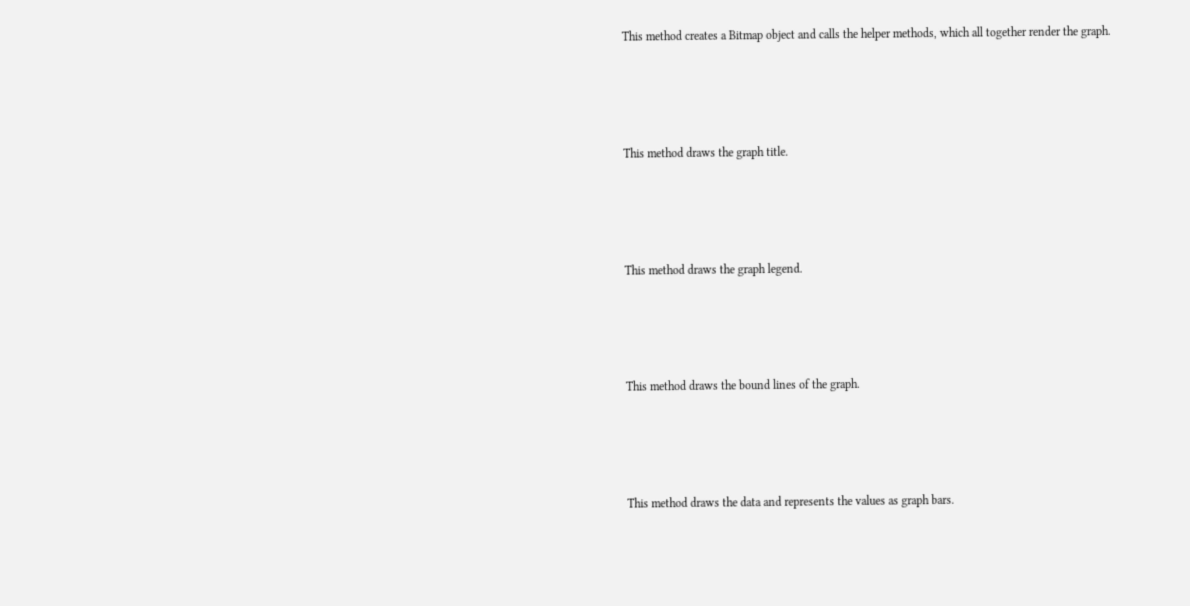This method creates a Bitmap object and calls the helper methods, which all together render the graph.




This method draws the graph title.




This method draws the graph legend.




This method draws the bound lines of the graph.




This method draws the data and represents the values as graph bars.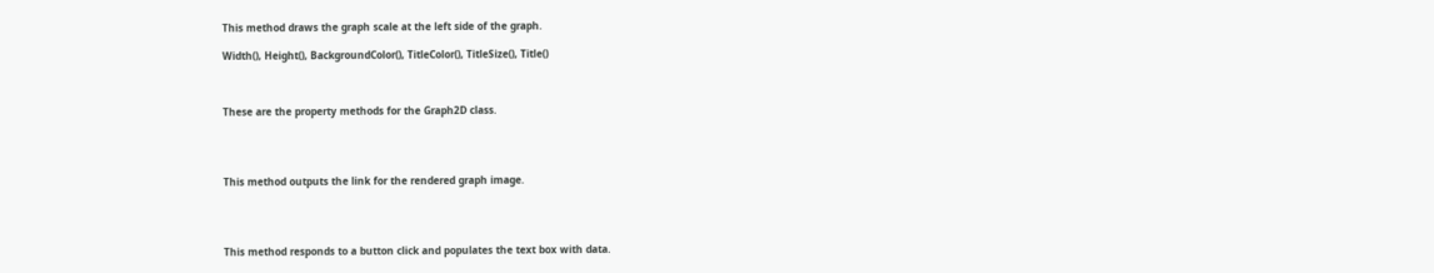This method draws the graph scale at the left side of the graph.

Width(), Height(), BackgroundColor(), TitleColor(), TitleSize(), Title()



These are the property methods for the Graph2D class.




This method outputs the link for the rendered graph image.




This method responds to a button click and populates the text box with data.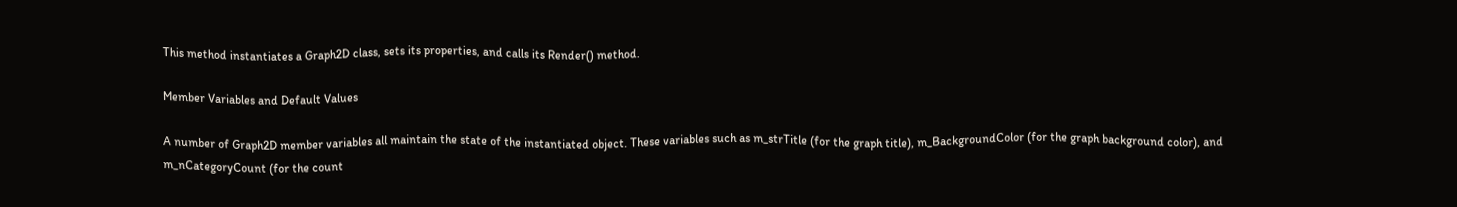This method instantiates a Graph2D class, sets its properties, and calls its Render() method.

Member Variables and Default Values

A number of Graph2D member variables all maintain the state of the instantiated object. These variables such as m_strTitle (for the graph title), m_BackgroundColor (for the graph background color), and m_nCategoryCount (for the count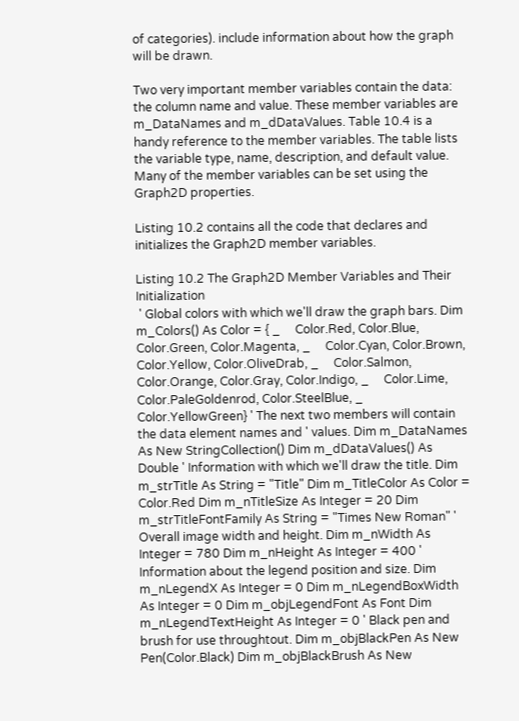of categories). include information about how the graph will be drawn.

Two very important member variables contain the data: the column name and value. These member variables are m_DataNames and m_dDataValues. Table 10.4 is a handy reference to the member variables. The table lists the variable type, name, description, and default value. Many of the member variables can be set using the Graph2D properties.

Listing 10.2 contains all the code that declares and initializes the Graph2D member variables.

Listing 10.2 The Graph2D Member Variables and Their Initialization
 ' Global colors with which we'll draw the graph bars. Dim m_Colors() As Color = { _     Color.Red, Color.Blue, Color.Green, Color.Magenta, _     Color.Cyan, Color.Brown, Color.Yellow, Color.OliveDrab, _     Color.Salmon, Color.Orange, Color.Gray, Color.Indigo, _     Color.Lime, Color.PaleGoldenrod, Color.SteelBlue, _     Color.YellowGreen} ' The next two members will contain the data element names and ' values. Dim m_DataNames As New StringCollection() Dim m_dDataValues() As Double ' Information with which we'll draw the title. Dim m_strTitle As String = "Title" Dim m_TitleColor As Color = Color.Red Dim m_nTitleSize As Integer = 20 Dim m_strTitleFontFamily As String = "Times New Roman" ' Overall image width and height. Dim m_nWidth As Integer = 780 Dim m_nHeight As Integer = 400 ' Information about the legend position and size. Dim m_nLegendX As Integer = 0 Dim m_nLegendBoxWidth As Integer = 0 Dim m_objLegendFont As Font Dim m_nLegendTextHeight As Integer = 0 ' Black pen and brush for use throughtout. Dim m_objBlackPen As New Pen(Color.Black) Dim m_objBlackBrush As New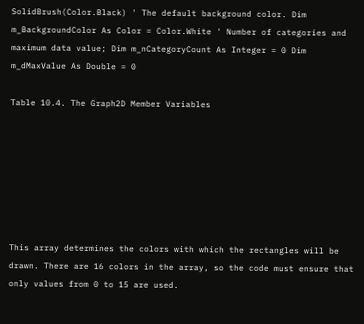SolidBrush(Color.Black) ' The default background color. Dim m_BackgroundColor As Color = Color.White ' Number of categories and maximum data value; Dim m_nCategoryCount As Integer = 0 Dim m_dMaxValue As Double = 0

Table 10.4. The Graph2D Member Variables







This array determines the colors with which the rectangles will be drawn. There are 16 colors in the array, so the code must ensure that only values from 0 to 15 are used.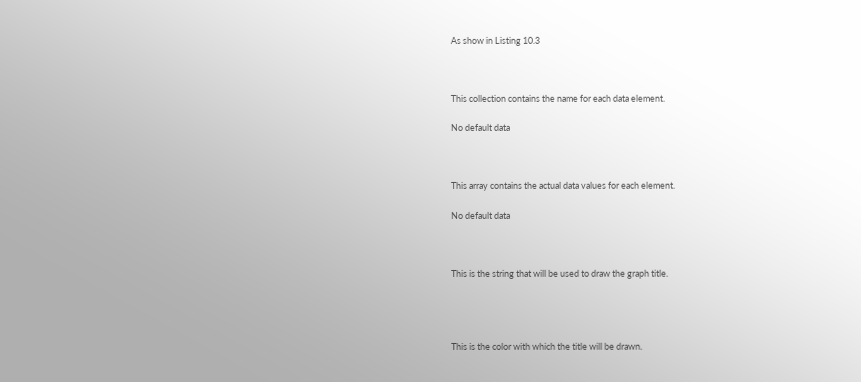As show in Listing 10.3



This collection contains the name for each data element.

No default data



This array contains the actual data values for each element.

No default data



This is the string that will be used to draw the graph title.




This is the color with which the title will be drawn.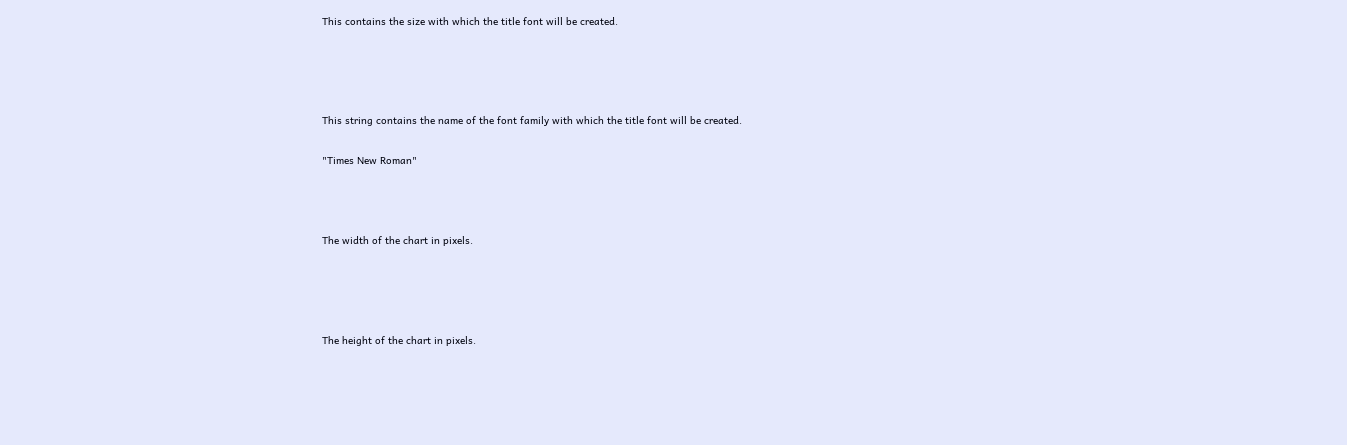This contains the size with which the title font will be created.




This string contains the name of the font family with which the title font will be created.

"Times New Roman"



The width of the chart in pixels.




The height of the chart in pixels.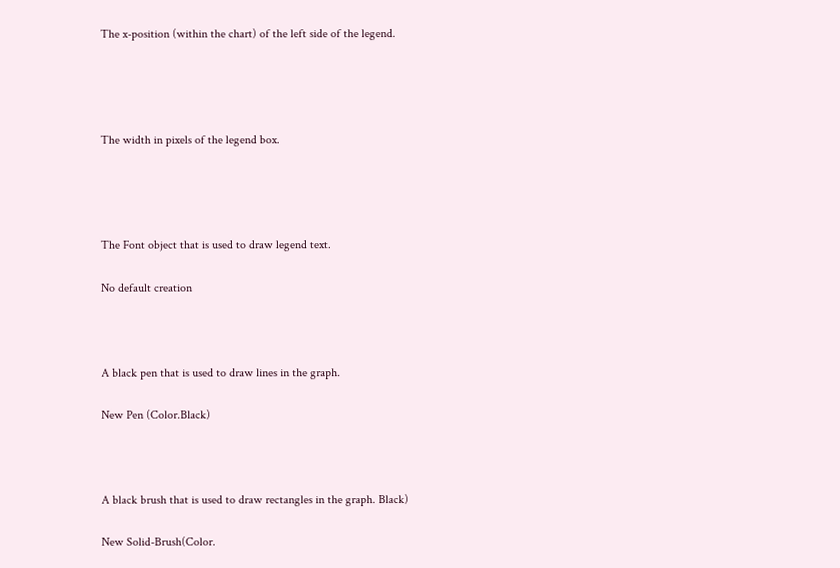The x-position (within the chart) of the left side of the legend.




The width in pixels of the legend box.




The Font object that is used to draw legend text.

No default creation



A black pen that is used to draw lines in the graph.

New Pen (Color.Black)



A black brush that is used to draw rectangles in the graph. Black)

New Solid-Brush(Color.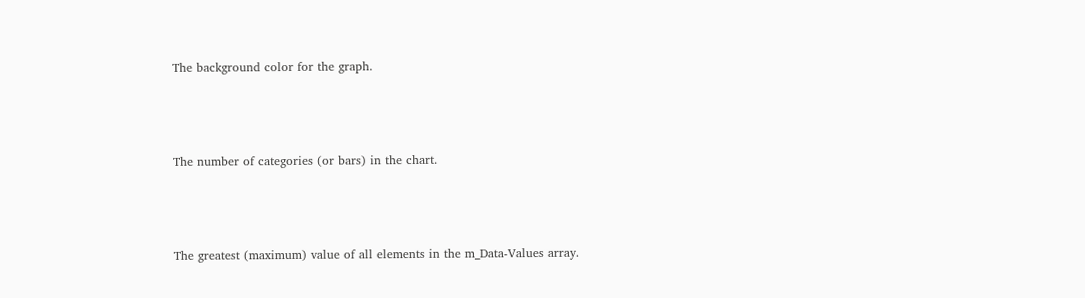The background color for the graph.




The number of categories (or bars) in the chart.




The greatest (maximum) value of all elements in the m_Data-Values array.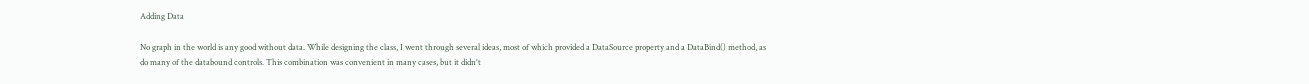Adding Data

No graph in the world is any good without data. While designing the class, I went through several ideas, most of which provided a DataSource property and a DataBind() method, as do many of the databound controls. This combination was convenient in many cases, but it didn't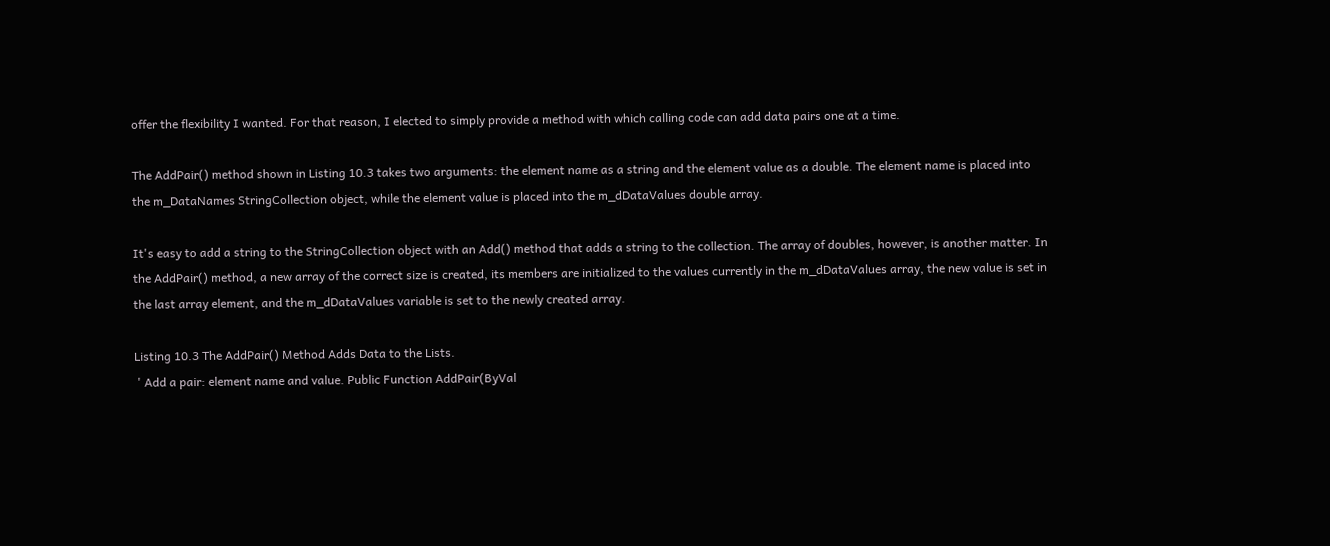offer the flexibility I wanted. For that reason, I elected to simply provide a method with which calling code can add data pairs one at a time.

The AddPair() method shown in Listing 10.3 takes two arguments: the element name as a string and the element value as a double. The element name is placed into the m_DataNames StringCollection object, while the element value is placed into the m_dDataValues double array.

It's easy to add a string to the StringCollection object with an Add() method that adds a string to the collection. The array of doubles, however, is another matter. In the AddPair() method, a new array of the correct size is created, its members are initialized to the values currently in the m_dDataValues array, the new value is set in the last array element, and the m_dDataValues variable is set to the newly created array.

Listing 10.3 The AddPair() Method Adds Data to the Lists.
 ' Add a pair: element name and value. Public Function AddPair(ByVal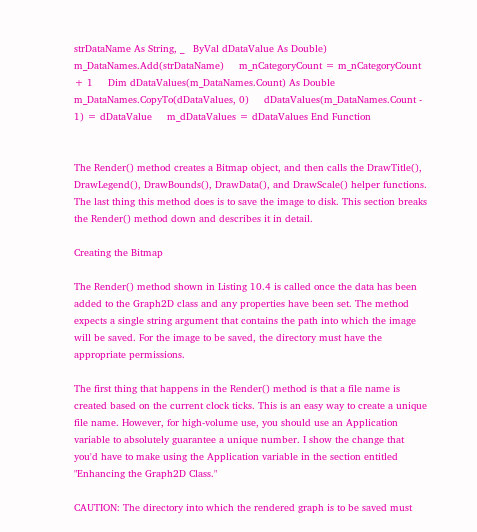strDataName As String, _   ByVal dDataValue As Double)     m_DataNames.Add(strDataName)     m_nCategoryCount = m_nCategoryCount + 1     Dim dDataValues(m_DataNames.Count) As Double     m_DataNames.CopyTo(dDataValues, 0)     dDataValues(m_DataNames.Count - 1) = dDataValue     m_dDataValues = dDataValues End Function


The Render() method creates a Bitmap object, and then calls the DrawTitle(), DrawLegend(), DrawBounds(), DrawData(), and DrawScale() helper functions. The last thing this method does is to save the image to disk. This section breaks the Render() method down and describes it in detail.

Creating the Bitmap

The Render() method shown in Listing 10.4 is called once the data has been added to the Graph2D class and any properties have been set. The method expects a single string argument that contains the path into which the image will be saved. For the image to be saved, the directory must have the appropriate permissions.

The first thing that happens in the Render() method is that a file name is created based on the current clock ticks. This is an easy way to create a unique file name. However, for high-volume use, you should use an Application variable to absolutely guarantee a unique number. I show the change that you'd have to make using the Application variable in the section entitled "Enhancing the Graph2D Class."

CAUTION: The directory into which the rendered graph is to be saved must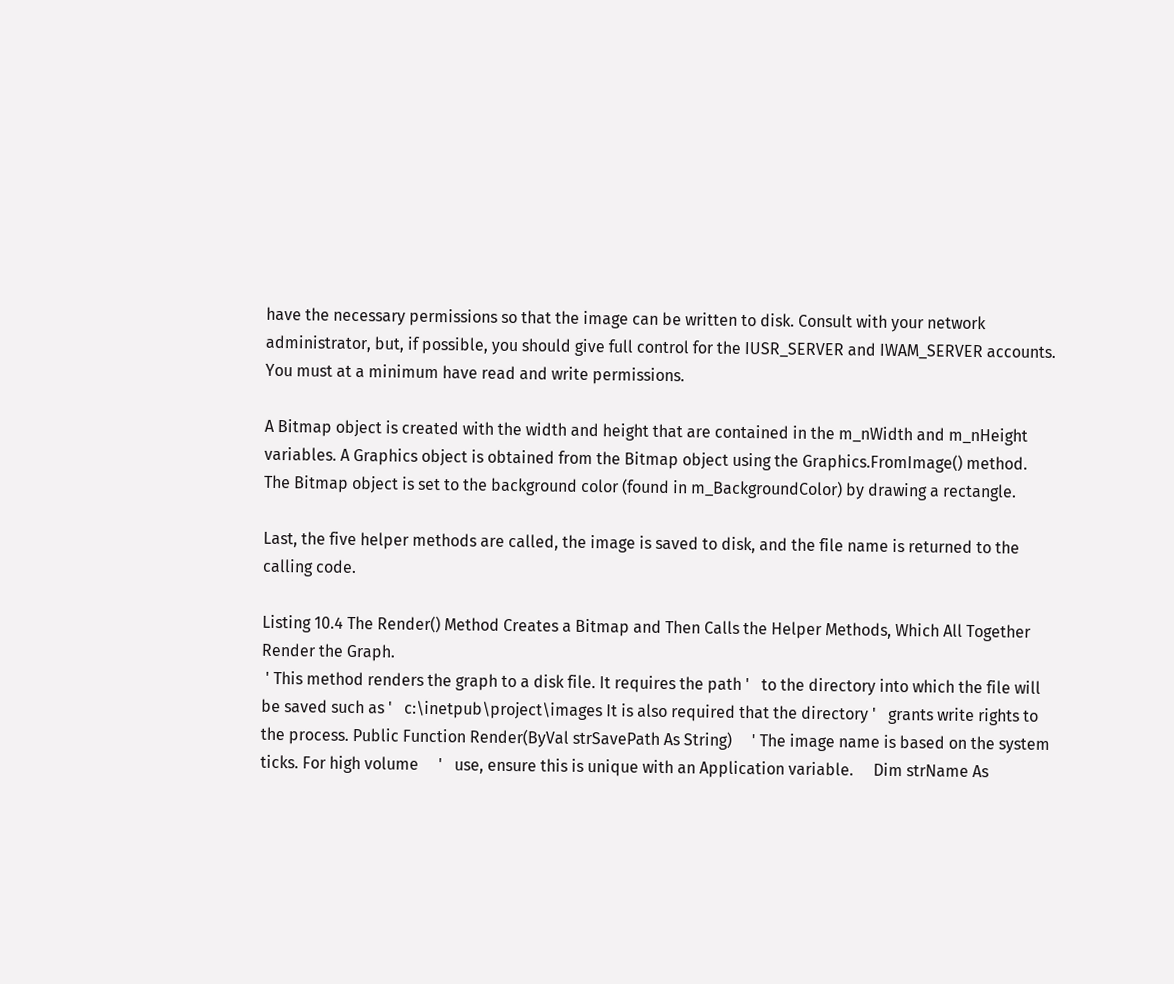have the necessary permissions so that the image can be written to disk. Consult with your network administrator, but, if possible, you should give full control for the IUSR_SERVER and IWAM_SERVER accounts. You must at a minimum have read and write permissions.

A Bitmap object is created with the width and height that are contained in the m_nWidth and m_nHeight variables. A Graphics object is obtained from the Bitmap object using the Graphics.FromImage() method. The Bitmap object is set to the background color (found in m_BackgroundColor) by drawing a rectangle.

Last, the five helper methods are called, the image is saved to disk, and the file name is returned to the calling code.

Listing 10.4 The Render() Method Creates a Bitmap and Then Calls the Helper Methods, Which All Together Render the Graph.
 ' This method renders the graph to a disk file. It requires the path '   to the directory into which the file will be saved such as '   c:\inetpub\project\images It is also required that the directory '   grants write rights to the process. Public Function Render(ByVal strSavePath As String)     ' The image name is based on the system ticks. For high volume     '   use, ensure this is unique with an Application variable.     Dim strName As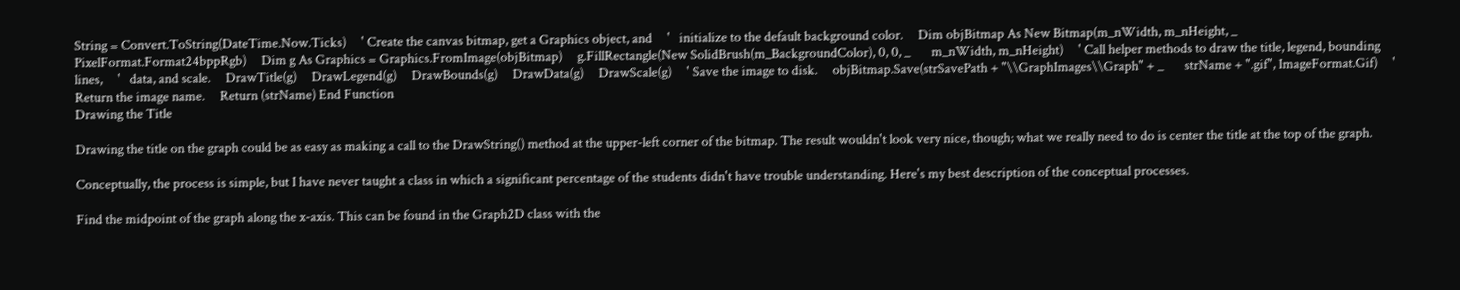String = Convert.ToString(DateTime.Now.Ticks)     ' Create the canvas bitmap, get a Graphics object, and     '   initialize to the default background color.     Dim objBitmap As New Bitmap(m_nWidth, m_nHeight, _       PixelFormat.Format24bppRgb)     Dim g As Graphics = Graphics.FromImage(objBitmap)     g.FillRectangle(New SolidBrush(m_BackgroundColor), 0, 0, _       m_nWidth, m_nHeight)     ' Call helper methods to draw the title, legend, bounding lines,     '   data, and scale.     DrawTitle(g)     DrawLegend(g)     DrawBounds(g)     DrawData(g)     DrawScale(g)     ' Save the image to disk.     objBitmap.Save(strSavePath + "\\GraphImages\\Graph" + _       strName + ".gif", ImageFormat.Gif)     ' Return the image name.     Return (strName) End Function
Drawing the Title

Drawing the title on the graph could be as easy as making a call to the DrawString() method at the upper-left corner of the bitmap. The result wouldn't look very nice, though; what we really need to do is center the title at the top of the graph.

Conceptually, the process is simple, but I have never taught a class in which a significant percentage of the students didn't have trouble understanding. Here's my best description of the conceptual processes.

Find the midpoint of the graph along the x-axis. This can be found in the Graph2D class with the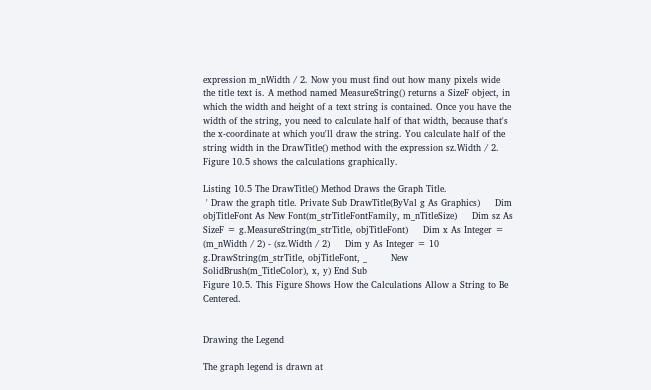expression m_nWidth / 2. Now you must find out how many pixels wide the title text is. A method named MeasureString() returns a SizeF object, in which the width and height of a text string is contained. Once you have the width of the string, you need to calculate half of that width, because that's the x-coordinate at which you'll draw the string. You calculate half of the string width in the DrawTitle() method with the expression sz.Width / 2. Figure 10.5 shows the calculations graphically.

Listing 10.5 The DrawTitle() Method Draws the Graph Title.
 ' Draw the graph title. Private Sub DrawTitle(ByVal g As Graphics)     Dim objTitleFont As New Font(m_strTitleFontFamily, m_nTitleSize)     Dim sz As SizeF = g.MeasureString(m_strTitle, objTitleFont)     Dim x As Integer = (m_nWidth / 2) - (sz.Width / 2)     Dim y As Integer = 10     g.DrawString(m_strTitle, objTitleFont, _        New SolidBrush(m_TitleColor), x, y) End Sub
Figure 10.5. This Figure Shows How the Calculations Allow a String to Be Centered.


Drawing the Legend

The graph legend is drawn at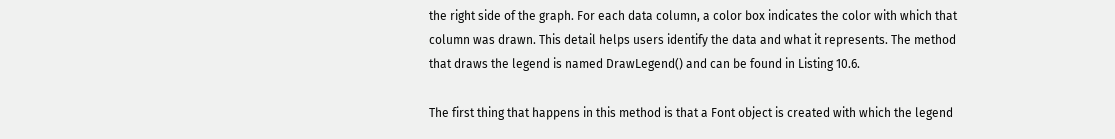the right side of the graph. For each data column, a color box indicates the color with which that column was drawn. This detail helps users identify the data and what it represents. The method that draws the legend is named DrawLegend() and can be found in Listing 10.6.

The first thing that happens in this method is that a Font object is created with which the legend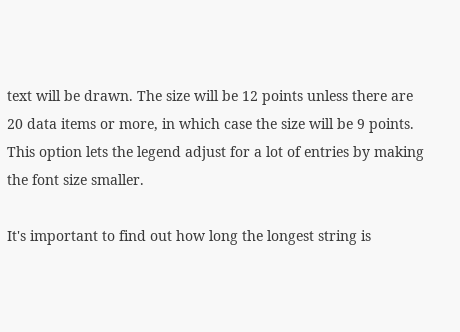text will be drawn. The size will be 12 points unless there are 20 data items or more, in which case the size will be 9 points. This option lets the legend adjust for a lot of entries by making the font size smaller.

It's important to find out how long the longest string is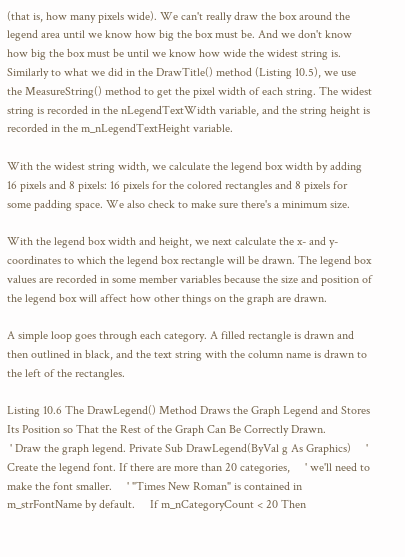(that is, how many pixels wide). We can't really draw the box around the legend area until we know how big the box must be. And we don't know how big the box must be until we know how wide the widest string is. Similarly to what we did in the DrawTitle() method (Listing 10.5), we use the MeasureString() method to get the pixel width of each string. The widest string is recorded in the nLegendTextWidth variable, and the string height is recorded in the m_nLegendTextHeight variable.

With the widest string width, we calculate the legend box width by adding 16 pixels and 8 pixels: 16 pixels for the colored rectangles and 8 pixels for some padding space. We also check to make sure there's a minimum size.

With the legend box width and height, we next calculate the x- and y-coordinates to which the legend box rectangle will be drawn. The legend box values are recorded in some member variables because the size and position of the legend box will affect how other things on the graph are drawn.

A simple loop goes through each category. A filled rectangle is drawn and then outlined in black, and the text string with the column name is drawn to the left of the rectangles.

Listing 10.6 The DrawLegend() Method Draws the Graph Legend and Stores Its Position so That the Rest of the Graph Can Be Correctly Drawn.
 ' Draw the graph legend. Private Sub DrawLegend(ByVal g As Graphics)     ' Create the legend font. If there are more than 20 categories,     ' we'll need to make the font smaller.     ' "Times New Roman" is contained in m_strFontName by default.     If m_nCategoryCount < 20 Then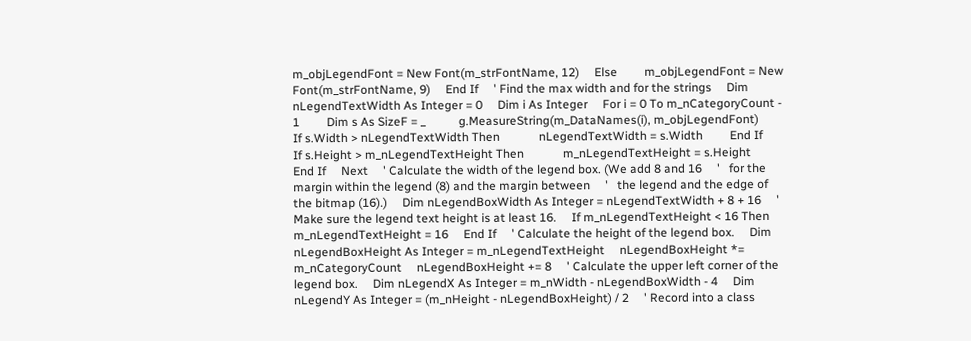m_objLegendFont = New Font(m_strFontName, 12)     Else         m_objLegendFont = New Font(m_strFontName, 9)     End If     ' Find the max width and for the strings     Dim nLegendTextWidth As Integer = 0     Dim i As Integer     For i = 0 To m_nCategoryCount - 1         Dim s As SizeF = _           g.MeasureString(m_DataNames(i), m_objLegendFont)         If s.Width > nLegendTextWidth Then             nLegendTextWidth = s.Width         End If         If s.Height > m_nLegendTextHeight Then             m_nLegendTextHeight = s.Height         End If     Next     ' Calculate the width of the legend box. (We add 8 and 16     '   for the margin within the legend (8) and the margin between     '   the legend and the edge of the bitmap (16).)     Dim nLegendBoxWidth As Integer = nLegendTextWidth + 8 + 16     ' Make sure the legend text height is at least 16.     If m_nLegendTextHeight < 16 Then         m_nLegendTextHeight = 16     End If     ' Calculate the height of the legend box.     Dim nLegendBoxHeight As Integer = m_nLegendTextHeight     nLegendBoxHeight *= m_nCategoryCount     nLegendBoxHeight += 8     ' Calculate the upper left corner of the legend box.     Dim nLegendX As Integer = m_nWidth - nLegendBoxWidth - 4     Dim nLegendY As Integer = (m_nHeight - nLegendBoxHeight) / 2     ' Record into a class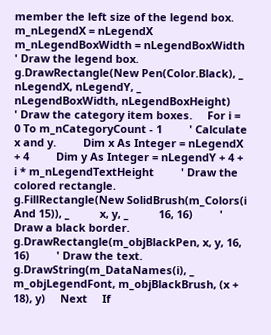member the left size of the legend box.     m_nLegendX = nLegendX     m_nLegendBoxWidth = nLegendBoxWidth     ' Draw the legend box.     g.DrawRectangle(New Pen(Color.Black), _         nLegendX, nLegendY, _      nLegendBoxWidth, nLegendBoxHeight)     ' Draw the category item boxes.     For i = 0 To m_nCategoryCount - 1         ' Calculate x and y.         Dim x As Integer = nLegendX + 4         Dim y As Integer = nLegendY + 4 + i * m_nLegendTextHeight         ' Draw the colored rectangle.         g.FillRectangle(New SolidBrush(m_Colors(i And 15)), _          x, y, _          16, 16)         ' Draw a black border.         g.DrawRectangle(m_objBlackPen, x, y, 16, 16)         ' Draw the text.         g.DrawString(m_DataNames(i), _           m_objLegendFont, m_objBlackBrush, (x + 18), y)     Next     If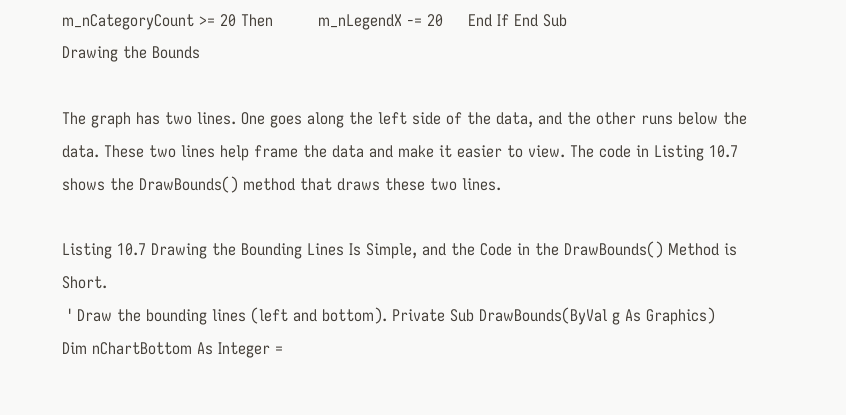m_nCategoryCount >= 20 Then         m_nLegendX -= 20     End If End Sub
Drawing the Bounds

The graph has two lines. One goes along the left side of the data, and the other runs below the data. These two lines help frame the data and make it easier to view. The code in Listing 10.7 shows the DrawBounds() method that draws these two lines.

Listing 10.7 Drawing the Bounding Lines Is Simple, and the Code in the DrawBounds() Method is Short.
 ' Draw the bounding lines (left and bottom). Private Sub DrawBounds(ByVal g As Graphics)     Dim nChartBottom As Integer =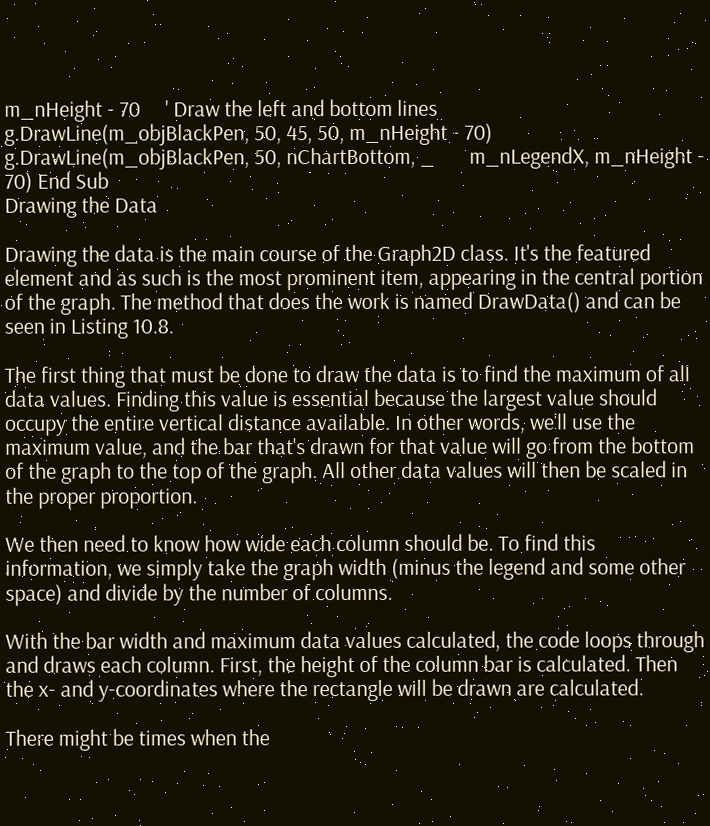m_nHeight - 70     ' Draw the left and bottom lines     g.DrawLine(m_objBlackPen, 50, 45, 50, m_nHeight - 70)     g.DrawLine(m_objBlackPen, 50, nChartBottom, _       m_nLegendX, m_nHeight - 70) End Sub
Drawing the Data

Drawing the data is the main course of the Graph2D class. It's the featured element and as such is the most prominent item, appearing in the central portion of the graph. The method that does the work is named DrawData() and can be seen in Listing 10.8.

The first thing that must be done to draw the data is to find the maximum of all data values. Finding this value is essential because the largest value should occupy the entire vertical distance available. In other words, we'll use the maximum value, and the bar that's drawn for that value will go from the bottom of the graph to the top of the graph. All other data values will then be scaled in the proper proportion.

We then need to know how wide each column should be. To find this information, we simply take the graph width (minus the legend and some other space) and divide by the number of columns.

With the bar width and maximum data values calculated, the code loops through and draws each column. First, the height of the column bar is calculated. Then the x- and y-coordinates where the rectangle will be drawn are calculated.

There might be times when the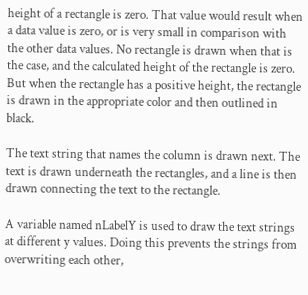height of a rectangle is zero. That value would result when a data value is zero, or is very small in comparison with the other data values. No rectangle is drawn when that is the case, and the calculated height of the rectangle is zero. But when the rectangle has a positive height, the rectangle is drawn in the appropriate color and then outlined in black.

The text string that names the column is drawn next. The text is drawn underneath the rectangles, and a line is then drawn connecting the text to the rectangle.

A variable named nLabelY is used to draw the text strings at different y values. Doing this prevents the strings from overwriting each other,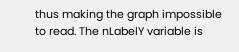thus making the graph impossible to read. The nLabelY variable is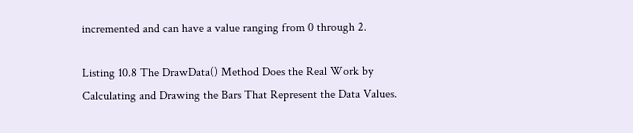incremented and can have a value ranging from 0 through 2.

Listing 10.8 The DrawData() Method Does the Real Work by Calculating and Drawing the Bars That Represent the Data Values.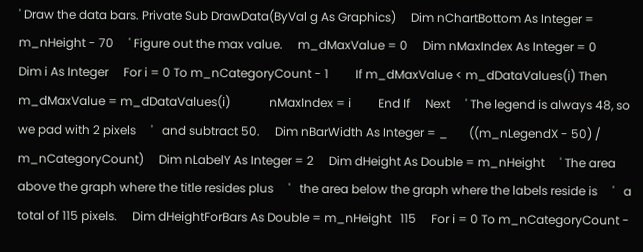' Draw the data bars. Private Sub DrawData(ByVal g As Graphics)     Dim nChartBottom As Integer = m_nHeight - 70     ' Figure out the max value.     m_dMaxValue = 0     Dim nMaxIndex As Integer = 0     Dim i As Integer     For i = 0 To m_nCategoryCount - 1         If m_dMaxValue < m_dDataValues(i) Then             m_dMaxValue = m_dDataValues(i)             nMaxIndex = i         End If     Next     ' The legend is always 48, so we pad with 2 pixels     '   and subtract 50.     Dim nBarWidth As Integer = _       ((m_nLegendX - 50) / m_nCategoryCount)     Dim nLabelY As Integer = 2     Dim dHeight As Double = m_nHeight     ' The area above the graph where the title resides plus     '   the area below the graph where the labels reside is     '   a total of 115 pixels.     Dim dHeightForBars As Double = m_nHeight   115     For i = 0 To m_nCategoryCount -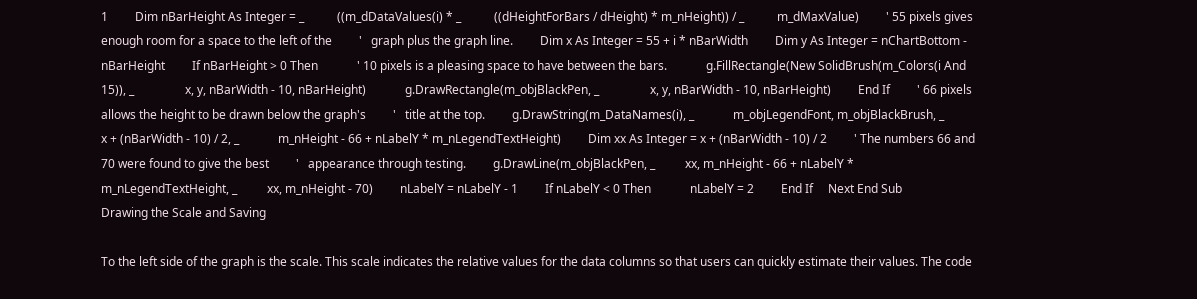1         Dim nBarHeight As Integer = _           ((m_dDataValues(i) * _           ((dHeightForBars / dHeight) * m_nHeight)) / _           m_dMaxValue)         ' 55 pixels gives enough room for a space to the left of the         '   graph plus the graph line.         Dim x As Integer = 55 + i * nBarWidth         Dim y As Integer = nChartBottom - nBarHeight         If nBarHeight > 0 Then             ' 10 pixels is a pleasing space to have between the bars.             g.FillRectangle(New SolidBrush(m_Colors(i And 15)), _                 x, y, nBarWidth - 10, nBarHeight)             g.DrawRectangle(m_objBlackPen, _                 x, y, nBarWidth - 10, nBarHeight)         End If         ' 66 pixels allows the height to be drawn below the graph's         '   title at the top.         g.DrawString(m_DataNames(i), _             m_objLegendFont, m_objBlackBrush, _             x + (nBarWidth - 10) / 2, _             m_nHeight - 66 + nLabelY * m_nLegendTextHeight)         Dim xx As Integer = x + (nBarWidth - 10) / 2         ' The numbers 66 and 70 were found to give the best         '   appearance through testing.         g.DrawLine(m_objBlackPen, _          xx, m_nHeight - 66 + nLabelY * m_nLegendTextHeight, _          xx, m_nHeight - 70)         nLabelY = nLabelY - 1         If nLabelY < 0 Then             nLabelY = 2         End If     Next End Sub
Drawing the Scale and Saving

To the left side of the graph is the scale. This scale indicates the relative values for the data columns so that users can quickly estimate their values. The code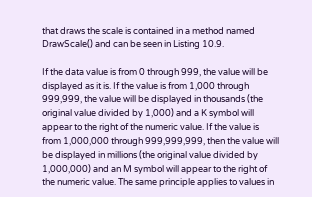that draws the scale is contained in a method named DrawScale() and can be seen in Listing 10.9.

If the data value is from 0 through 999, the value will be displayed as it is. If the value is from 1,000 through 999,999, the value will be displayed in thousands (the original value divided by 1,000) and a K symbol will appear to the right of the numeric value. If the value is from 1,000,000 through 999,999,999, then the value will be displayed in millions (the original value divided by 1,000,000) and an M symbol will appear to the right of the numeric value. The same principle applies to values in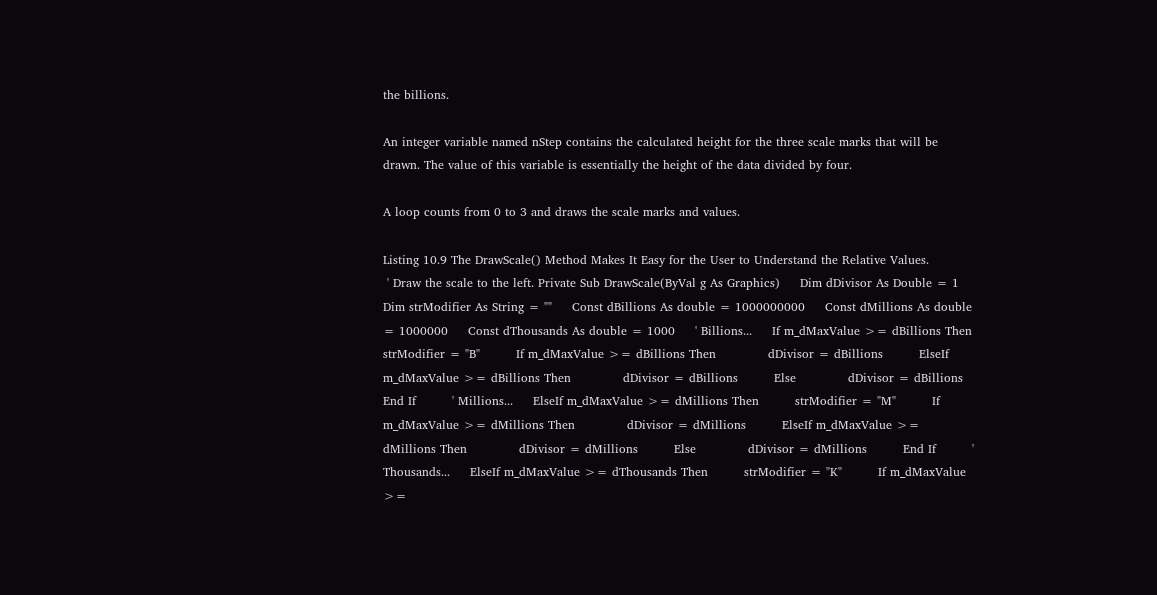the billions.

An integer variable named nStep contains the calculated height for the three scale marks that will be drawn. The value of this variable is essentially the height of the data divided by four.

A loop counts from 0 to 3 and draws the scale marks and values.

Listing 10.9 The DrawScale() Method Makes It Easy for the User to Understand the Relative Values.
 ' Draw the scale to the left. Private Sub DrawScale(ByVal g As Graphics)     Dim dDivisor As Double = 1     Dim strModifier As String = ""     Const dBillions As double = 1000000000     Const dMillions As double = 1000000     Const dThousands As double = 1000     ' Billions...     If m_dMaxValue >= dBillions Then         strModifier = "B"         If m_dMaxValue >= dBillions Then             dDivisor = dBillions         ElseIf m_dMaxValue >= dBillions Then             dDivisor = dBillions         Else             dDivisor = dBillions         End If         ' Millions...     ElseIf m_dMaxValue >= dMillions Then         strModifier = "M"         If m_dMaxValue >= dMillions Then             dDivisor = dMillions         ElseIf m_dMaxValue >= dMillions Then             dDivisor = dMillions         Else             dDivisor = dMillions         End If         ' Thousands...     ElseIf m_dMaxValue >= dThousands Then         strModifier = "K"         If m_dMaxValue >=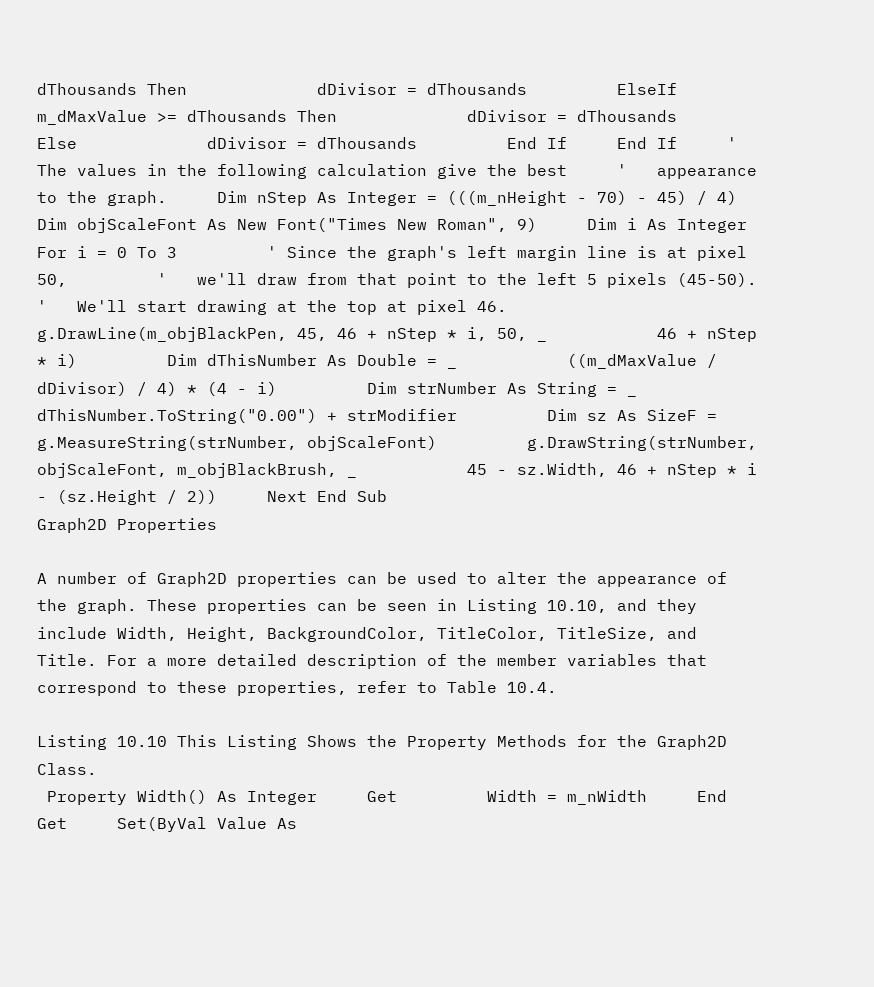dThousands Then             dDivisor = dThousands         ElseIf m_dMaxValue >= dThousands Then             dDivisor = dThousands         Else             dDivisor = dThousands         End If     End If     ' The values in the following calculation give the best     '   appearance to the graph.     Dim nStep As Integer = (((m_nHeight - 70) - 45) / 4)     Dim objScaleFont As New Font("Times New Roman", 9)     Dim i As Integer     For i = 0 To 3         ' Since the graph's left margin line is at pixel 50,         '   we'll draw from that point to the left 5 pixels (45-50).         '   We'll start drawing at the top at pixel 46.         g.DrawLine(m_objBlackPen, 45, 46 + nStep * i, 50, _           46 + nStep * i)         Dim dThisNumber As Double = _           ((m_dMaxValue / dDivisor) / 4) * (4 - i)         Dim strNumber As String = _           dThisNumber.ToString("0.00") + strModifier         Dim sz As SizeF = g.MeasureString(strNumber, objScaleFont)         g.DrawString(strNumber, objScaleFont, m_objBlackBrush, _           45 - sz.Width, 46 + nStep * i - (sz.Height / 2))     Next End Sub
Graph2D Properties

A number of Graph2D properties can be used to alter the appearance of the graph. These properties can be seen in Listing 10.10, and they include Width, Height, BackgroundColor, TitleColor, TitleSize, and Title. For a more detailed description of the member variables that correspond to these properties, refer to Table 10.4.

Listing 10.10 This Listing Shows the Property Methods for the Graph2D Class.
 Property Width() As Integer     Get         Width = m_nWidth     End Get     Set(ByVal Value As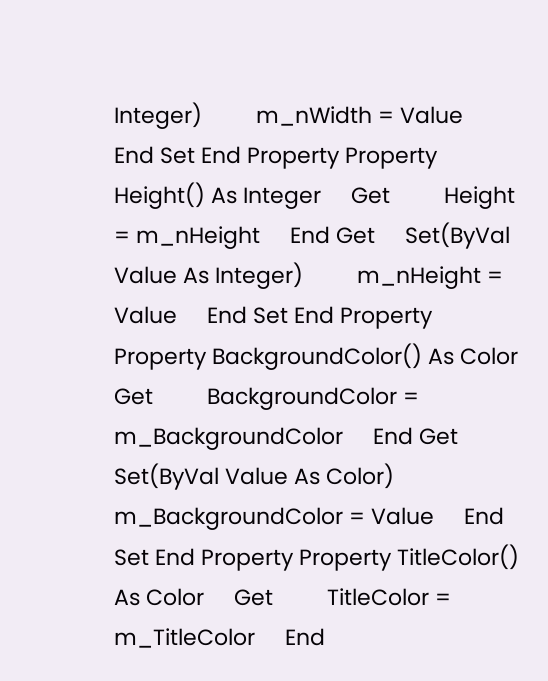Integer)         m_nWidth = Value     End Set End Property Property Height() As Integer     Get         Height = m_nHeight     End Get     Set(ByVal Value As Integer)         m_nHeight = Value     End Set End Property Property BackgroundColor() As Color     Get         BackgroundColor = m_BackgroundColor     End Get     Set(ByVal Value As Color)         m_BackgroundColor = Value     End Set End Property Property TitleColor() As Color     Get         TitleColor = m_TitleColor     End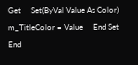Get     Set(ByVal Value As Color)         m_TitleColor = Value     End Set End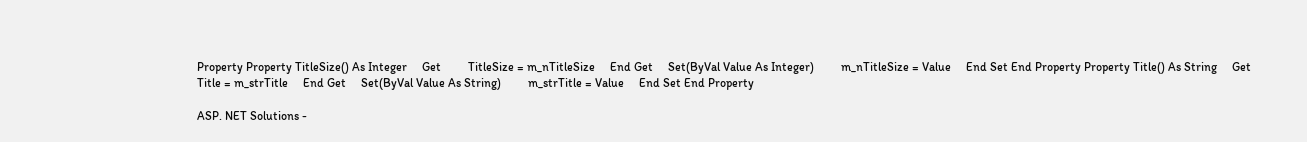Property Property TitleSize() As Integer     Get         TitleSize = m_nTitleSize     End Get     Set(ByVal Value As Integer)         m_nTitleSize = Value     End Set End Property Property Title() As String     Get         Title = m_strTitle     End Get     Set(ByVal Value As String)         m_strTitle = Value     End Set End Property

ASP. NET Solutions -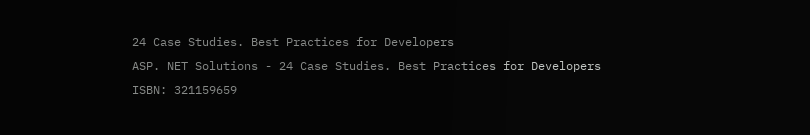24 Case Studies. Best Practices for Developers
ASP. NET Solutions - 24 Case Studies. Best Practices for Developers
ISBN: 321159659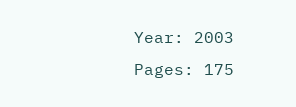Year: 2003
Pages: 175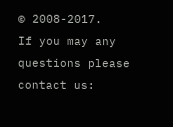© 2008-2017.
If you may any questions please contact us: